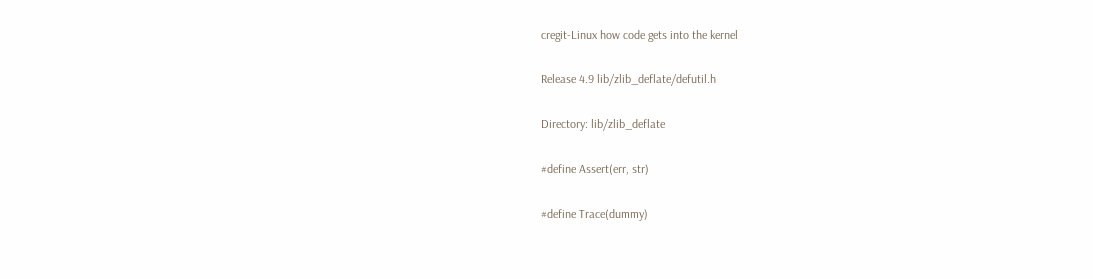cregit-Linux how code gets into the kernel

Release 4.9 lib/zlib_deflate/defutil.h

Directory: lib/zlib_deflate

#define Assert(err, str)

#define Trace(dummy)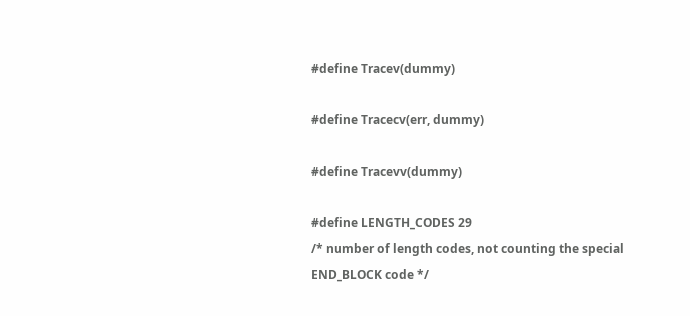#define Tracev(dummy)

#define Tracecv(err, dummy)

#define Tracevv(dummy)

#define LENGTH_CODES 29
/* number of length codes, not counting the special END_BLOCK code */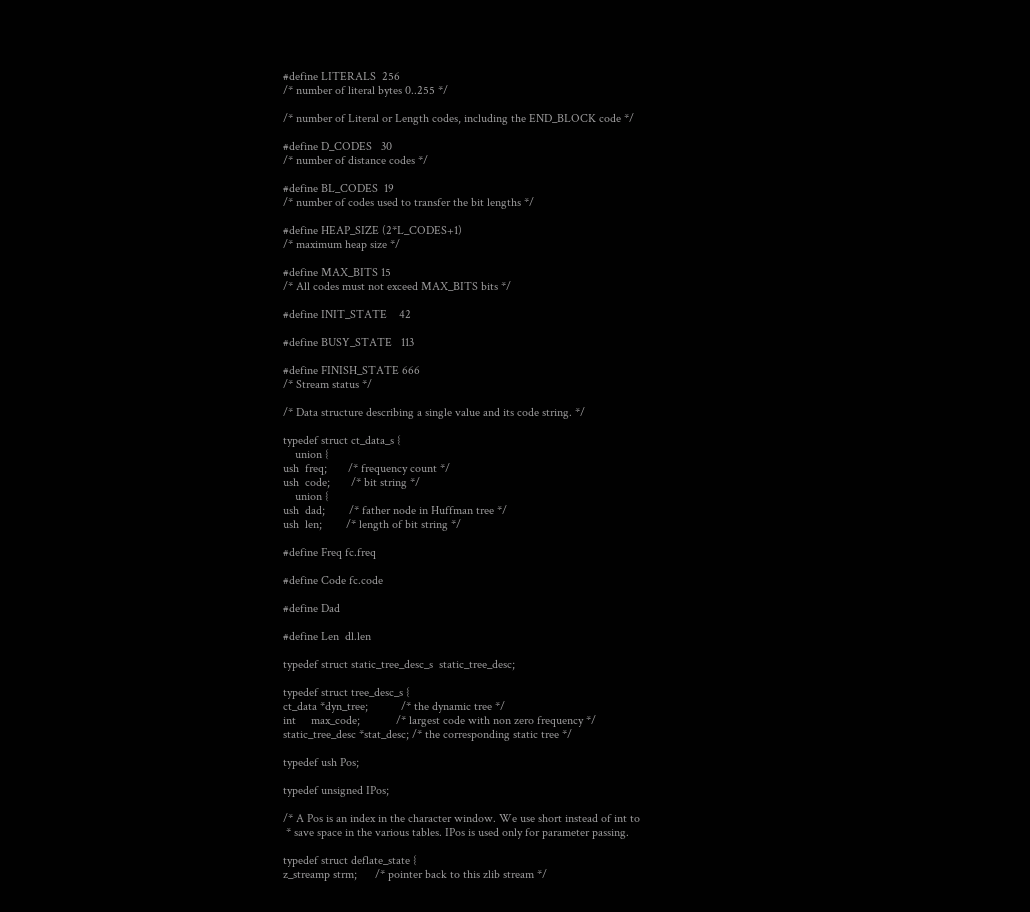#define LITERALS  256
/* number of literal bytes 0..255 */

/* number of Literal or Length codes, including the END_BLOCK code */

#define D_CODES   30
/* number of distance codes */

#define BL_CODES  19
/* number of codes used to transfer the bit lengths */

#define HEAP_SIZE (2*L_CODES+1)
/* maximum heap size */

#define MAX_BITS 15
/* All codes must not exceed MAX_BITS bits */

#define INIT_STATE    42

#define BUSY_STATE   113

#define FINISH_STATE 666
/* Stream status */

/* Data structure describing a single value and its code string. */

typedef struct ct_data_s {
    union {
ush  freq;       /* frequency count */
ush  code;       /* bit string */
    union {
ush  dad;        /* father node in Huffman tree */
ush  len;        /* length of bit string */

#define Freq fc.freq

#define Code fc.code

#define Dad

#define Len  dl.len

typedef struct static_tree_desc_s  static_tree_desc;

typedef struct tree_desc_s {
ct_data *dyn_tree;           /* the dynamic tree */
int     max_code;            /* largest code with non zero frequency */
static_tree_desc *stat_desc; /* the corresponding static tree */

typedef ush Pos;

typedef unsigned IPos;

/* A Pos is an index in the character window. We use short instead of int to
 * save space in the various tables. IPos is used only for parameter passing.

typedef struct deflate_state {
z_streamp strm;      /* pointer back to this zlib stream */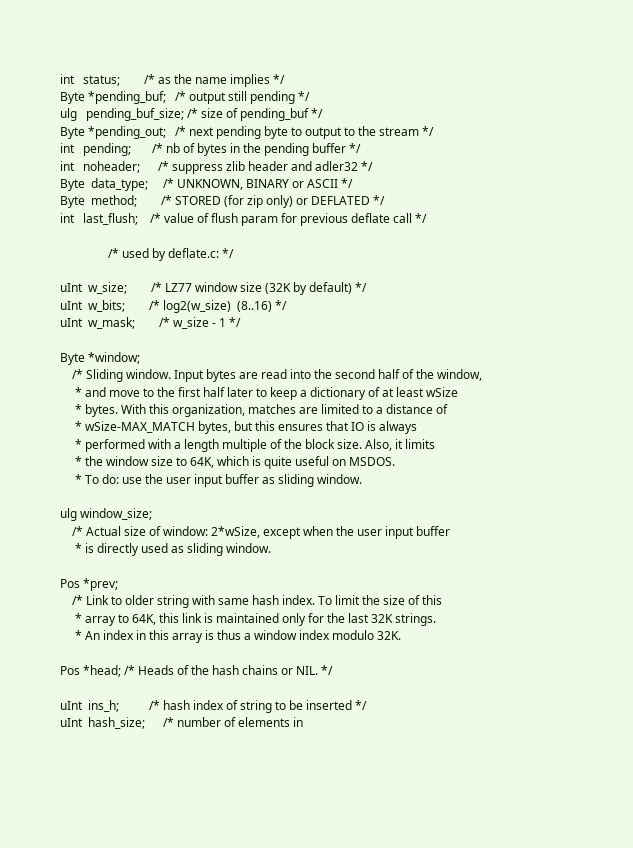int   status;        /* as the name implies */
Byte *pending_buf;   /* output still pending */
ulg   pending_buf_size; /* size of pending_buf */
Byte *pending_out;   /* next pending byte to output to the stream */
int   pending;       /* nb of bytes in the pending buffer */
int   noheader;      /* suppress zlib header and adler32 */
Byte  data_type;     /* UNKNOWN, BINARY or ASCII */
Byte  method;        /* STORED (for zip only) or DEFLATED */
int   last_flush;    /* value of flush param for previous deflate call */

                /* used by deflate.c: */

uInt  w_size;        /* LZ77 window size (32K by default) */
uInt  w_bits;        /* log2(w_size)  (8..16) */
uInt  w_mask;        /* w_size - 1 */

Byte *window;
    /* Sliding window. Input bytes are read into the second half of the window,
     * and move to the first half later to keep a dictionary of at least wSize
     * bytes. With this organization, matches are limited to a distance of
     * wSize-MAX_MATCH bytes, but this ensures that IO is always
     * performed with a length multiple of the block size. Also, it limits
     * the window size to 64K, which is quite useful on MSDOS.
     * To do: use the user input buffer as sliding window.

ulg window_size;
    /* Actual size of window: 2*wSize, except when the user input buffer
     * is directly used as sliding window.

Pos *prev;
    /* Link to older string with same hash index. To limit the size of this
     * array to 64K, this link is maintained only for the last 32K strings.
     * An index in this array is thus a window index modulo 32K.

Pos *head; /* Heads of the hash chains or NIL. */

uInt  ins_h;          /* hash index of string to be inserted */
uInt  hash_size;      /* number of elements in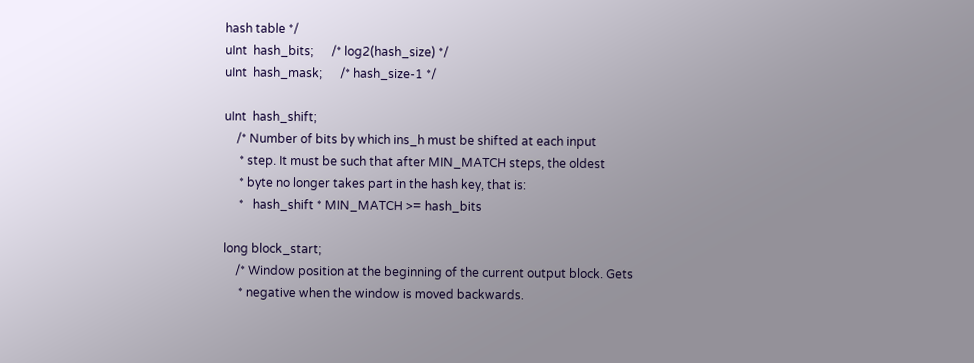hash table */
uInt  hash_bits;      /* log2(hash_size) */
uInt  hash_mask;      /* hash_size-1 */

uInt  hash_shift;
    /* Number of bits by which ins_h must be shifted at each input
     * step. It must be such that after MIN_MATCH steps, the oldest
     * byte no longer takes part in the hash key, that is:
     *   hash_shift * MIN_MATCH >= hash_bits

long block_start;
    /* Window position at the beginning of the current output block. Gets
     * negative when the window is moved backwards.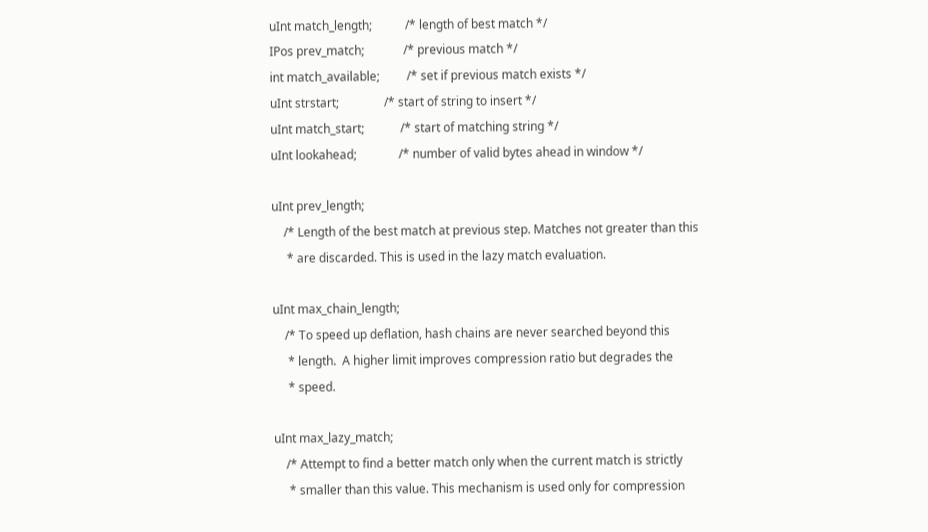uInt match_length;           /* length of best match */
IPos prev_match;             /* previous match */
int match_available;         /* set if previous match exists */
uInt strstart;               /* start of string to insert */
uInt match_start;            /* start of matching string */
uInt lookahead;              /* number of valid bytes ahead in window */

uInt prev_length;
    /* Length of the best match at previous step. Matches not greater than this
     * are discarded. This is used in the lazy match evaluation.

uInt max_chain_length;
    /* To speed up deflation, hash chains are never searched beyond this
     * length.  A higher limit improves compression ratio but degrades the
     * speed.

uInt max_lazy_match;
    /* Attempt to find a better match only when the current match is strictly
     * smaller than this value. This mechanism is used only for compression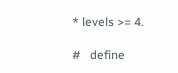* levels >= 4.

#   define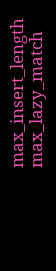max_insert_length  max_lazy_match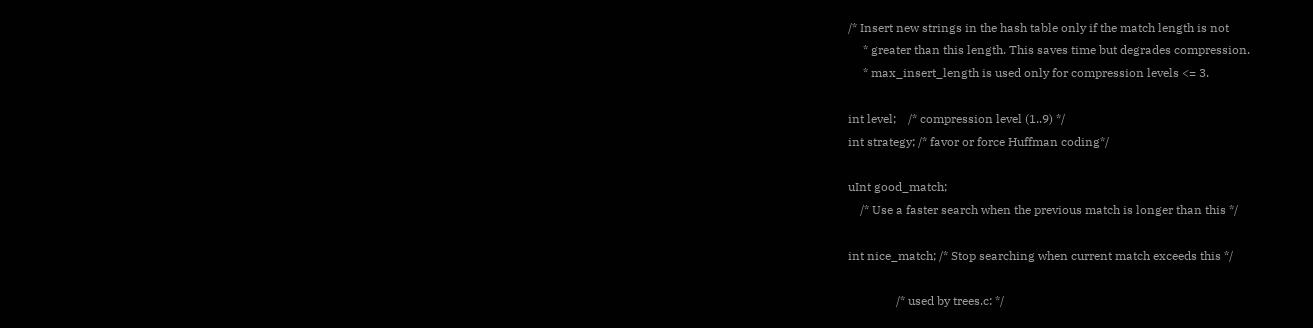/* Insert new strings in the hash table only if the match length is not
     * greater than this length. This saves time but degrades compression.
     * max_insert_length is used only for compression levels <= 3.

int level;    /* compression level (1..9) */
int strategy; /* favor or force Huffman coding*/

uInt good_match;
    /* Use a faster search when the previous match is longer than this */

int nice_match; /* Stop searching when current match exceeds this */

                /* used by trees.c: */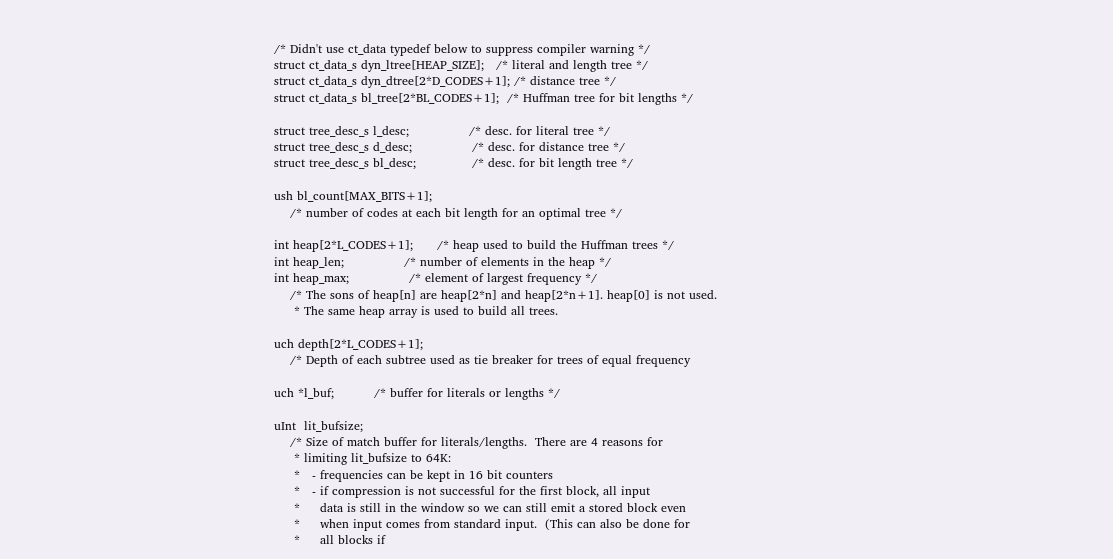/* Didn't use ct_data typedef below to suppress compiler warning */
struct ct_data_s dyn_ltree[HEAP_SIZE];   /* literal and length tree */
struct ct_data_s dyn_dtree[2*D_CODES+1]; /* distance tree */
struct ct_data_s bl_tree[2*BL_CODES+1];  /* Huffman tree for bit lengths */

struct tree_desc_s l_desc;               /* desc. for literal tree */
struct tree_desc_s d_desc;               /* desc. for distance tree */
struct tree_desc_s bl_desc;              /* desc. for bit length tree */

ush bl_count[MAX_BITS+1];
    /* number of codes at each bit length for an optimal tree */

int heap[2*L_CODES+1];      /* heap used to build the Huffman trees */
int heap_len;               /* number of elements in the heap */
int heap_max;               /* element of largest frequency */
    /* The sons of heap[n] are heap[2*n] and heap[2*n+1]. heap[0] is not used.
     * The same heap array is used to build all trees.

uch depth[2*L_CODES+1];
    /* Depth of each subtree used as tie breaker for trees of equal frequency

uch *l_buf;          /* buffer for literals or lengths */

uInt  lit_bufsize;
    /* Size of match buffer for literals/lengths.  There are 4 reasons for
     * limiting lit_bufsize to 64K:
     *   - frequencies can be kept in 16 bit counters
     *   - if compression is not successful for the first block, all input
     *     data is still in the window so we can still emit a stored block even
     *     when input comes from standard input.  (This can also be done for
     *     all blocks if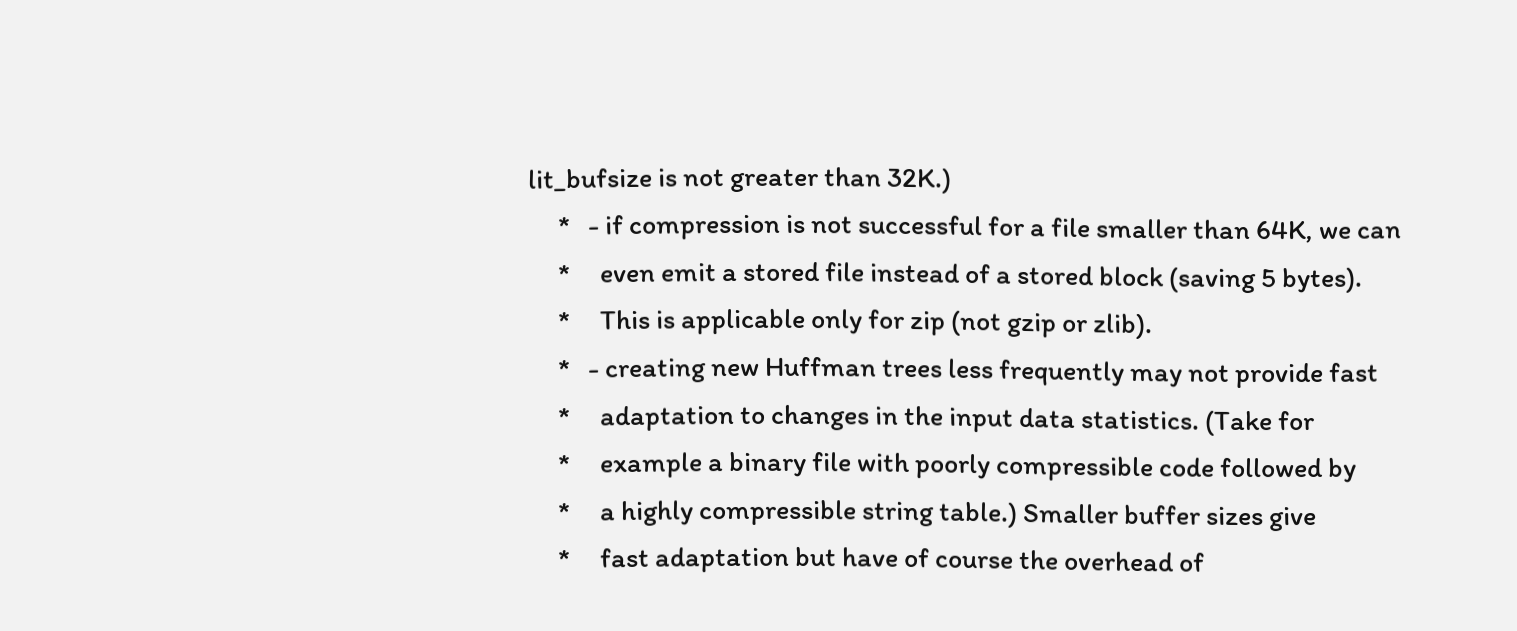lit_bufsize is not greater than 32K.)
     *   - if compression is not successful for a file smaller than 64K, we can
     *     even emit a stored file instead of a stored block (saving 5 bytes).
     *     This is applicable only for zip (not gzip or zlib).
     *   - creating new Huffman trees less frequently may not provide fast
     *     adaptation to changes in the input data statistics. (Take for
     *     example a binary file with poorly compressible code followed by
     *     a highly compressible string table.) Smaller buffer sizes give
     *     fast adaptation but have of course the overhead of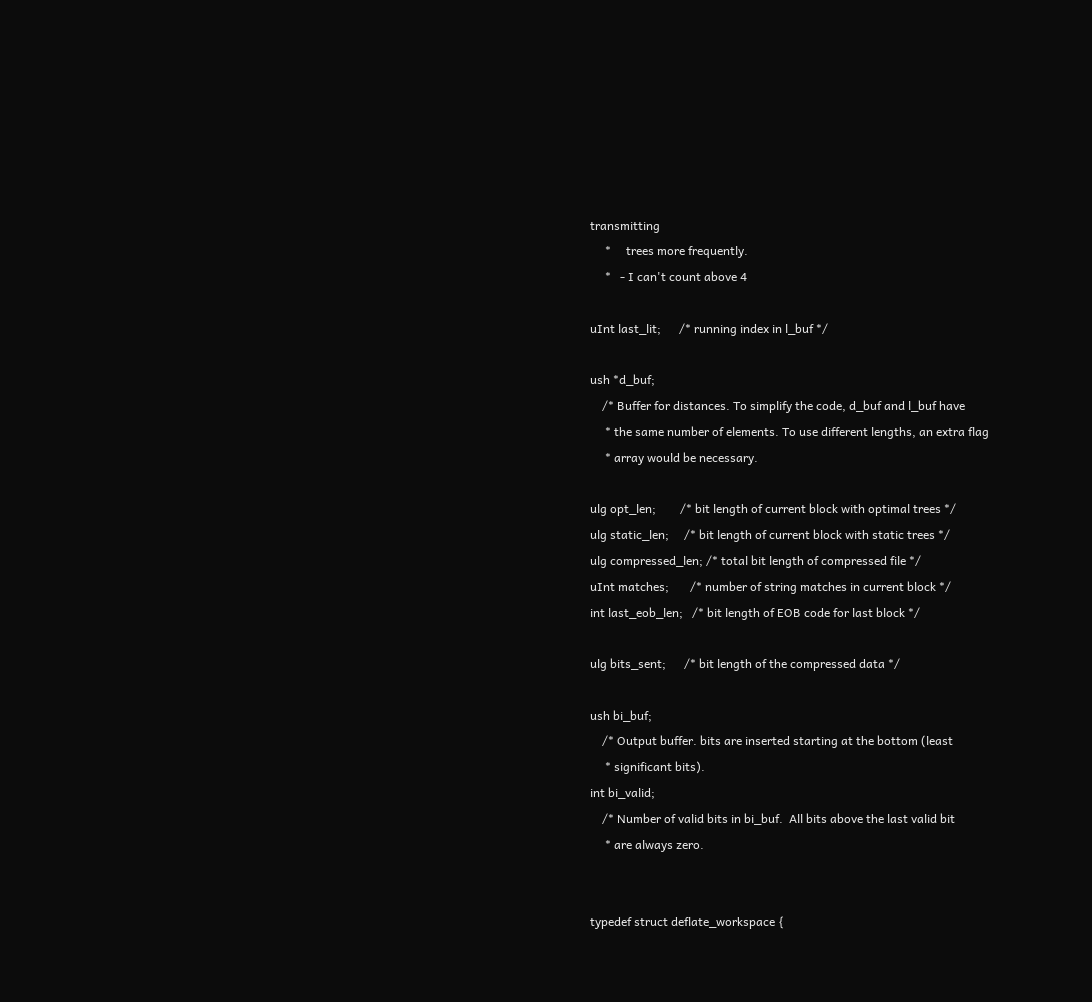transmitting
     *     trees more frequently.
     *   - I can't count above 4

uInt last_lit;      /* running index in l_buf */

ush *d_buf;
    /* Buffer for distances. To simplify the code, d_buf and l_buf have
     * the same number of elements. To use different lengths, an extra flag
     * array would be necessary.

ulg opt_len;        /* bit length of current block with optimal trees */
ulg static_len;     /* bit length of current block with static trees */
ulg compressed_len; /* total bit length of compressed file */
uInt matches;       /* number of string matches in current block */
int last_eob_len;   /* bit length of EOB code for last block */

ulg bits_sent;      /* bit length of the compressed data */

ush bi_buf;
    /* Output buffer. bits are inserted starting at the bottom (least
     * significant bits).
int bi_valid;
    /* Number of valid bits in bi_buf.  All bits above the last valid bit
     * are always zero.


typedef struct deflate_workspace {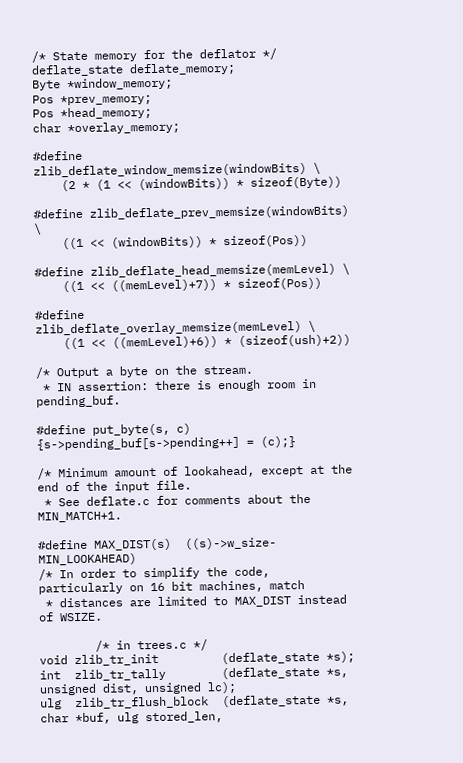/* State memory for the deflator */
deflate_state deflate_memory;
Byte *window_memory;
Pos *prev_memory;
Pos *head_memory;
char *overlay_memory;

#define zlib_deflate_window_memsize(windowBits) \
    (2 * (1 << (windowBits)) * sizeof(Byte))

#define zlib_deflate_prev_memsize(windowBits) \
    ((1 << (windowBits)) * sizeof(Pos))

#define zlib_deflate_head_memsize(memLevel) \
    ((1 << ((memLevel)+7)) * sizeof(Pos))

#define zlib_deflate_overlay_memsize(memLevel) \
    ((1 << ((memLevel)+6)) * (sizeof(ush)+2))

/* Output a byte on the stream.
 * IN assertion: there is enough room in pending_buf.

#define put_byte(s, c) {s->pending_buf[s->pending++] = (c);}

/* Minimum amount of lookahead, except at the end of the input file.
 * See deflate.c for comments about the MIN_MATCH+1.

#define MAX_DIST(s)  ((s)->w_size-MIN_LOOKAHEAD)
/* In order to simplify the code, particularly on 16 bit machines, match
 * distances are limited to MAX_DIST instead of WSIZE.

        /* in trees.c */
void zlib_tr_init         (deflate_state *s);
int  zlib_tr_tally        (deflate_state *s, unsigned dist, unsigned lc);
ulg  zlib_tr_flush_block  (deflate_state *s, char *buf, ulg stored_len,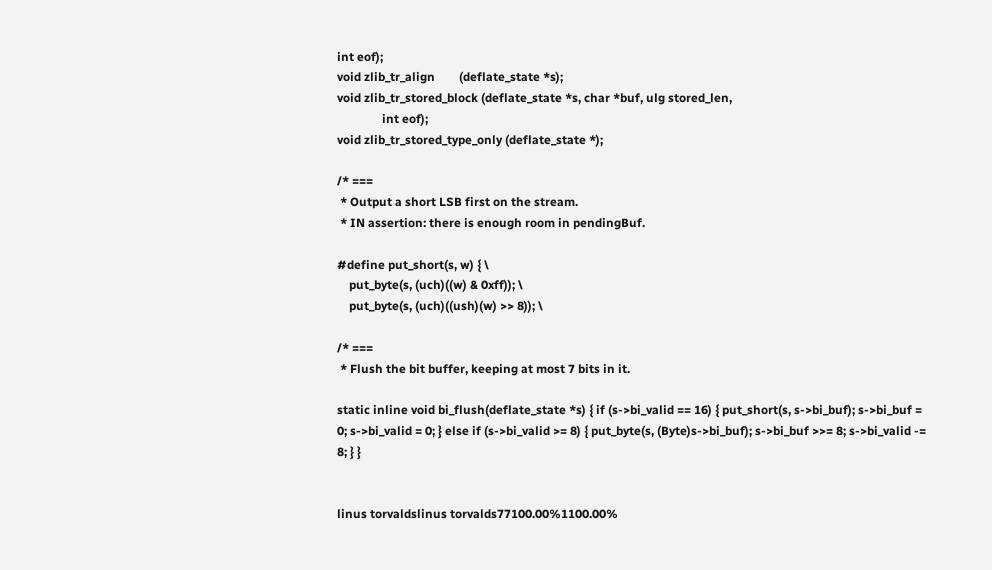int eof);
void zlib_tr_align        (deflate_state *s);
void zlib_tr_stored_block (deflate_state *s, char *buf, ulg stored_len,
               int eof);
void zlib_tr_stored_type_only (deflate_state *);

/* ===
 * Output a short LSB first on the stream.
 * IN assertion: there is enough room in pendingBuf.

#define put_short(s, w) { \
    put_byte(s, (uch)((w) & 0xff)); \
    put_byte(s, (uch)((ush)(w) >> 8)); \

/* ===
 * Flush the bit buffer, keeping at most 7 bits in it.

static inline void bi_flush(deflate_state *s) { if (s->bi_valid == 16) { put_short(s, s->bi_buf); s->bi_buf = 0; s->bi_valid = 0; } else if (s->bi_valid >= 8) { put_byte(s, (Byte)s->bi_buf); s->bi_buf >>= 8; s->bi_valid -= 8; } }


linus torvaldslinus torvalds77100.00%1100.00%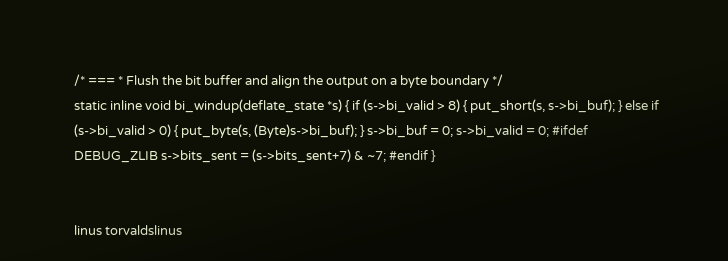/* === * Flush the bit buffer and align the output on a byte boundary */
static inline void bi_windup(deflate_state *s) { if (s->bi_valid > 8) { put_short(s, s->bi_buf); } else if (s->bi_valid > 0) { put_byte(s, (Byte)s->bi_buf); } s->bi_buf = 0; s->bi_valid = 0; #ifdef DEBUG_ZLIB s->bits_sent = (s->bits_sent+7) & ~7; #endif }


linus torvaldslinus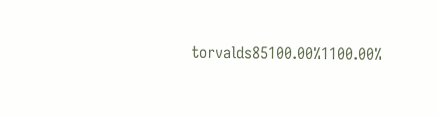torvalds85100.00%1100.00%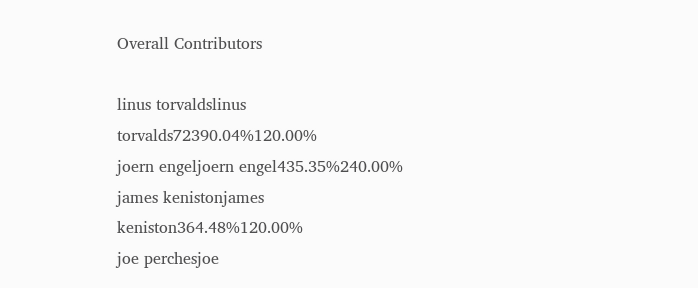Overall Contributors

linus torvaldslinus torvalds72390.04%120.00%
joern engeljoern engel435.35%240.00%
james kenistonjames keniston364.48%120.00%
joe perchesjoe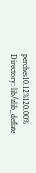perches10.12%120.00%
Directory: lib/zlib_deflate